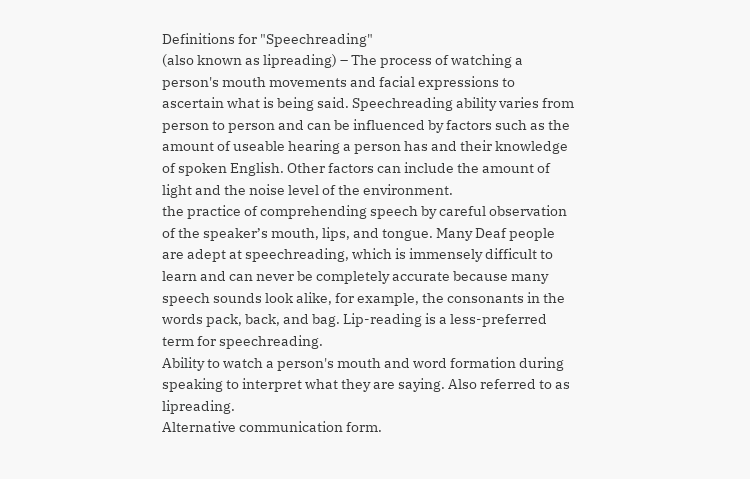Definitions for "Speechreading"
(also known as lipreading) – The process of watching a person's mouth movements and facial expressions to ascertain what is being said. Speechreading ability varies from person to person and can be influenced by factors such as the amount of useable hearing a person has and their knowledge of spoken English. Other factors can include the amount of light and the noise level of the environment.
the practice of comprehending speech by careful observation of the speaker’s mouth, lips, and tongue. Many Deaf people are adept at speechreading, which is immensely difficult to learn and can never be completely accurate because many speech sounds look alike, for example, the consonants in the words pack, back, and bag. Lip-reading is a less-preferred term for speechreading.
Ability to watch a person's mouth and word formation during speaking to interpret what they are saying. Also referred to as lipreading.
Alternative communication form.